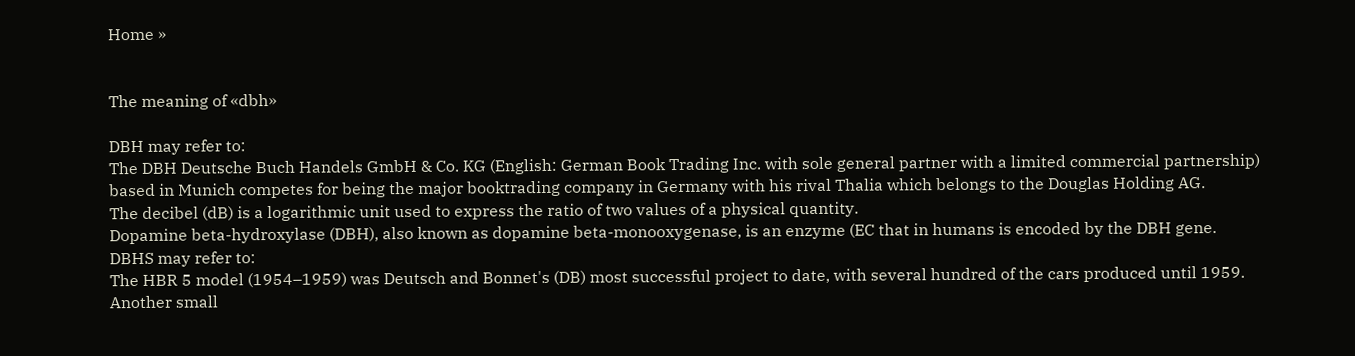Home »


The meaning of «dbh»

DBH may refer to:
The DBH Deutsche Buch Handels GmbH & Co. KG (English: German Book Trading Inc. with sole general partner with a limited commercial partnership) based in Munich competes for being the major booktrading company in Germany with his rival Thalia which belongs to the Douglas Holding AG.
The decibel (dB) is a logarithmic unit used to express the ratio of two values of a physical quantity.
Dopamine beta-hydroxylase (DBH), also known as dopamine beta-monooxygenase, is an enzyme (EC that in humans is encoded by the DBH gene.
DBHS may refer to:
The HBR 5 model (1954–1959) was Deutsch and Bonnet's (DB) most successful project to date, with several hundred of the cars produced until 1959. Another small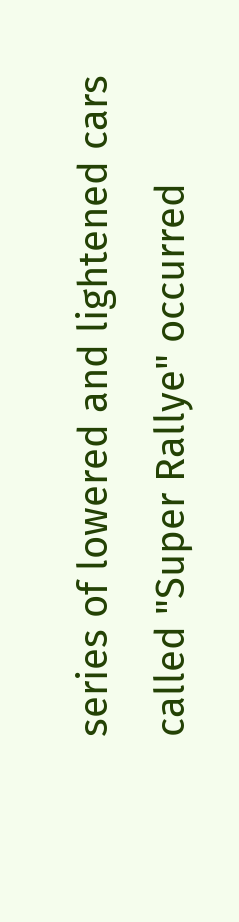series of lowered and lightened cars called "Super Rallye" occurred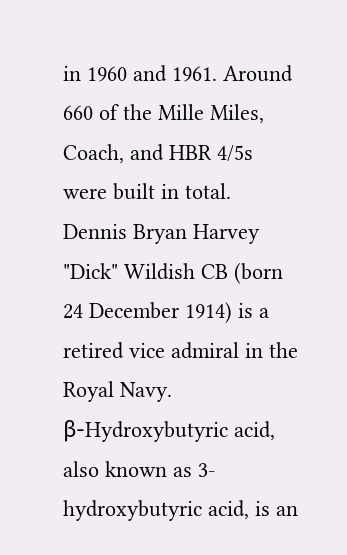in 1960 and 1961. Around 660 of the Mille Miles, Coach, and HBR 4/5s were built in total.
Dennis Bryan Harvey "Dick" Wildish CB (born 24 December 1914) is a retired vice admiral in the Royal Navy.
β-Hydroxybutyric acid, also known as 3-hydroxybutyric acid, is an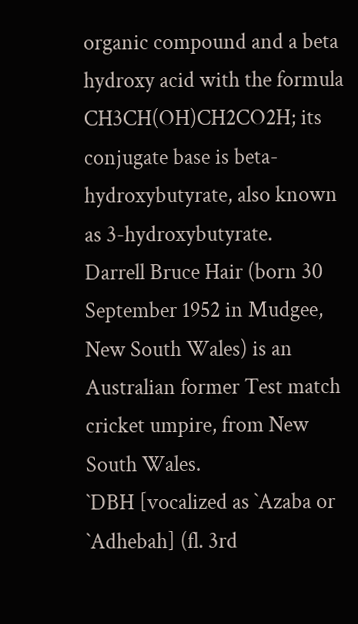organic compound and a beta hydroxy acid with the formula CH3CH(OH)CH2CO2H; its conjugate base is beta-hydroxybutyrate, also known as 3-hydroxybutyrate.
Darrell Bruce Hair (born 30 September 1952 in Mudgee, New South Wales) is an Australian former Test match cricket umpire, from New South Wales.
`DBH [vocalized as `Azaba or `Adhebah] (fl. 3rd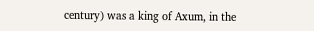century) was a king of Axum, in the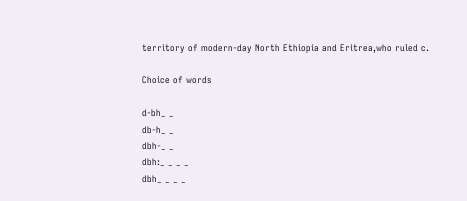territory of modern-day North Ethiopia and Eritrea,who ruled c.

Choice of words

d-bh_ _
db-h_ _
dbh-_ _
dbh:_ _ _ _
dbh_ _ _ _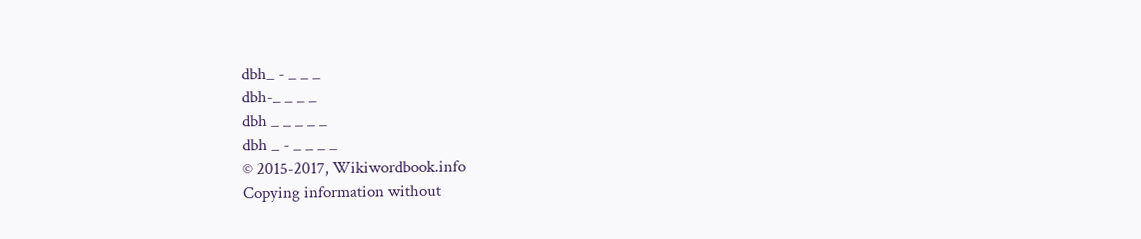dbh_ - _ _ _
dbh-_ _ _ _
dbh _ _ _ _ _
dbh _ - _ _ _ _
© 2015-2017, Wikiwordbook.info
Copying information without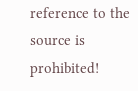reference to the source is prohibited!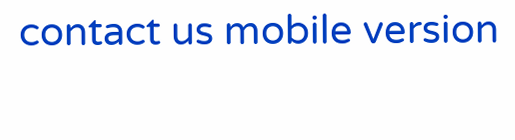contact us mobile version